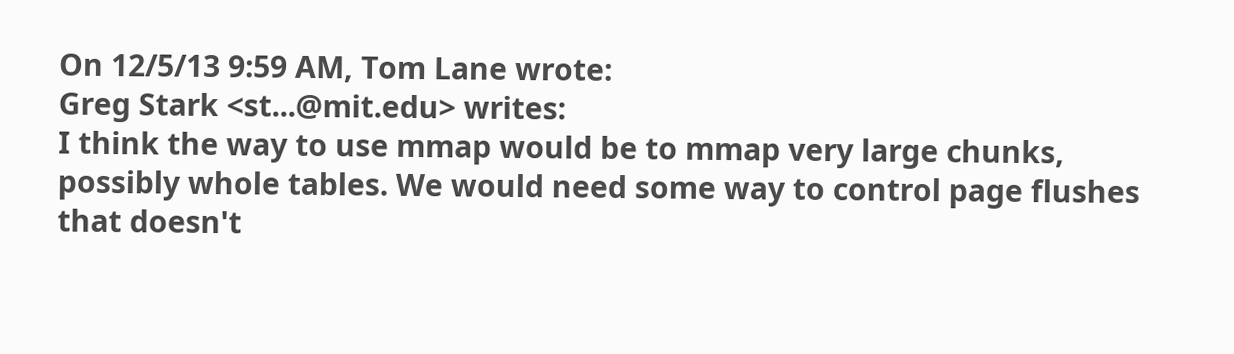On 12/5/13 9:59 AM, Tom Lane wrote:
Greg Stark <st...@mit.edu> writes:
I think the way to use mmap would be to mmap very large chunks,
possibly whole tables. We would need some way to control page flushes
that doesn't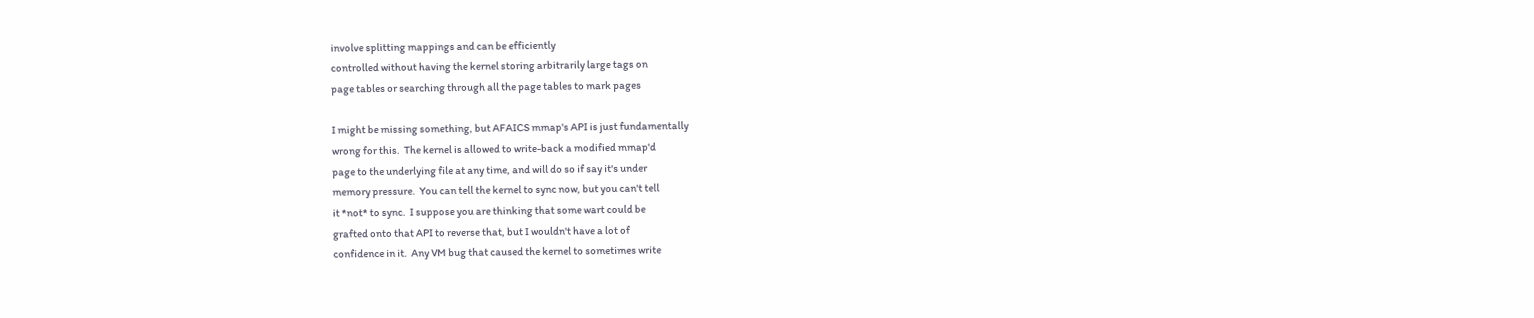involve splitting mappings and can be efficiently
controlled without having the kernel storing arbitrarily large tags on
page tables or searching through all the page tables to mark pages

I might be missing something, but AFAICS mmap's API is just fundamentally
wrong for this.  The kernel is allowed to write-back a modified mmap'd
page to the underlying file at any time, and will do so if say it's under
memory pressure.  You can tell the kernel to sync now, but you can't tell
it *not* to sync.  I suppose you are thinking that some wart could be
grafted onto that API to reverse that, but I wouldn't have a lot of
confidence in it.  Any VM bug that caused the kernel to sometimes write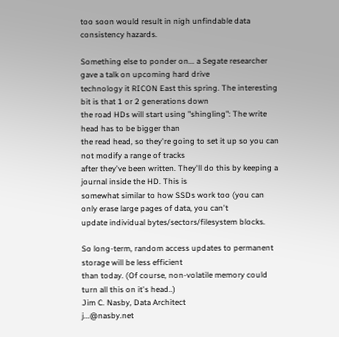too soon would result in nigh unfindable data consistency hazards.

Something else to ponder on... a Segate researcher gave a talk on upcoming hard drive
technology it RICON East this spring. The interesting bit is that 1 or 2 generations down
the road HDs will start using "shingling": The write head has to be bigger than
the read head, so they're going to set it up so you can not modify a range of tracks
after they've been written. They'll do this by keeping a journal inside the HD. This is
somewhat similar to how SSDs work too (you can only erase large pages of data, you can't
update individual bytes/sectors/filesystem blocks.

So long-term, random access updates to permanent storage will be less efficient
than today. (Of course, non-volatile memory could turn all this on it's head..)
Jim C. Nasby, Data Architect                       j...@nasby.net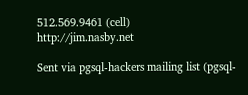512.569.9461 (cell)                         http://jim.nasby.net

Sent via pgsql-hackers mailing list (pgsql-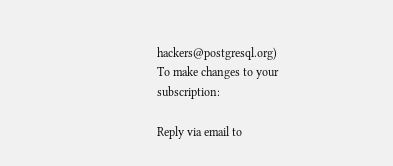hackers@postgresql.org)
To make changes to your subscription:

Reply via email to